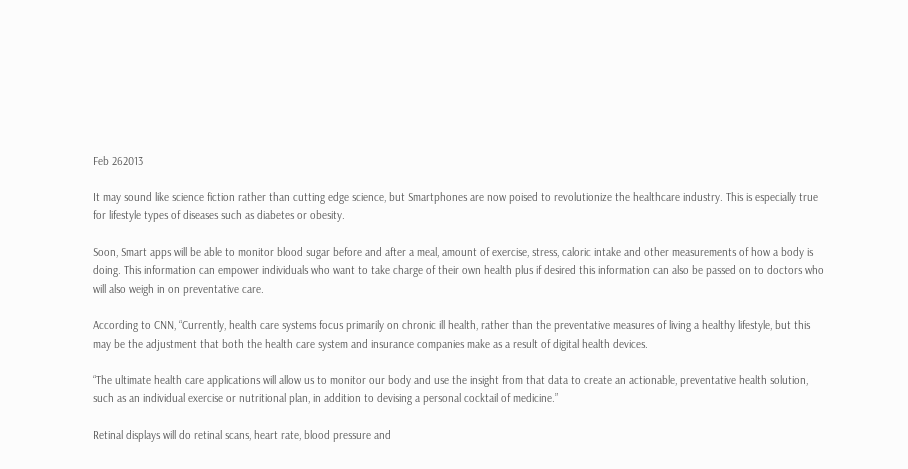Feb 262013

It may sound like science fiction rather than cutting edge science, but Smartphones are now poised to revolutionize the healthcare industry. This is especially true for lifestyle types of diseases such as diabetes or obesity.

Soon, Smart apps will be able to monitor blood sugar before and after a meal, amount of exercise, stress, caloric intake and other measurements of how a body is doing. This information can empower individuals who want to take charge of their own health plus if desired this information can also be passed on to doctors who will also weigh in on preventative care.

According to CNN, “Currently, health care systems focus primarily on chronic ill health, rather than the preventative measures of living a healthy lifestyle, but this may be the adjustment that both the health care system and insurance companies make as a result of digital health devices.

“The ultimate health care applications will allow us to monitor our body and use the insight from that data to create an actionable, preventative health solution, such as an individual exercise or nutritional plan, in addition to devising a personal cocktail of medicine.”

Retinal displays will do retinal scans, heart rate, blood pressure and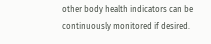other body health indicators can be continuously monitored if desired.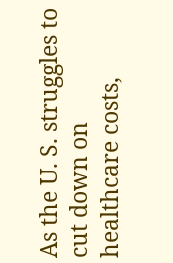As the U. S. struggles to cut down on healthcare costs,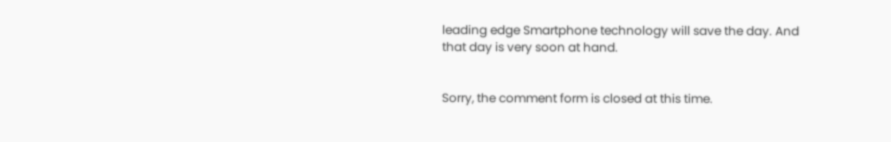leading edge Smartphone technology will save the day. And that day is very soon at hand.


Sorry, the comment form is closed at this time.